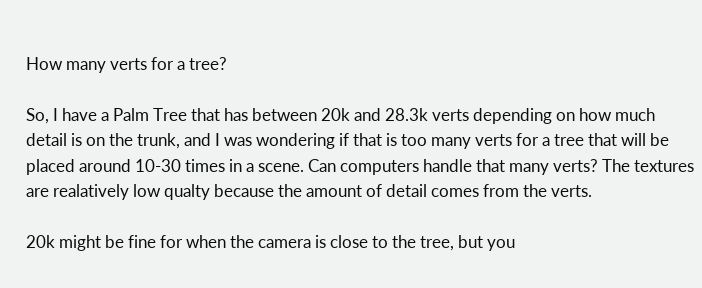How many verts for a tree?

So, I have a Palm Tree that has between 20k and 28.3k verts depending on how much detail is on the trunk, and I was wondering if that is too many verts for a tree that will be placed around 10-30 times in a scene. Can computers handle that many verts? The textures are realatively low qualty because the amount of detail comes from the verts.

20k might be fine for when the camera is close to the tree, but you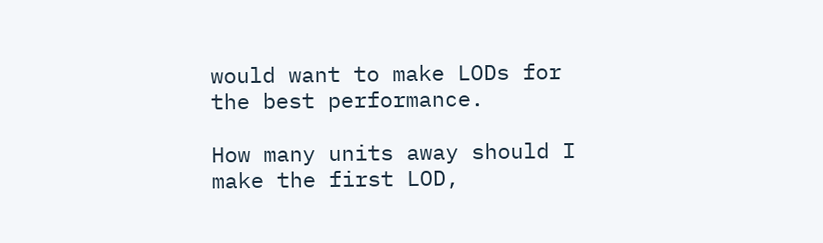would want to make LODs for the best performance.

How many units away should I make the first LOD,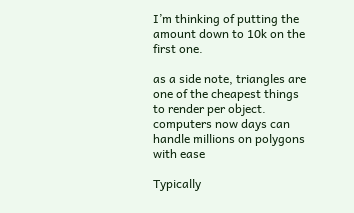I’m thinking of putting the amount down to 10k on the first one.

as a side note, triangles are one of the cheapest things to render per object. computers now days can handle millions on polygons with ease

Typically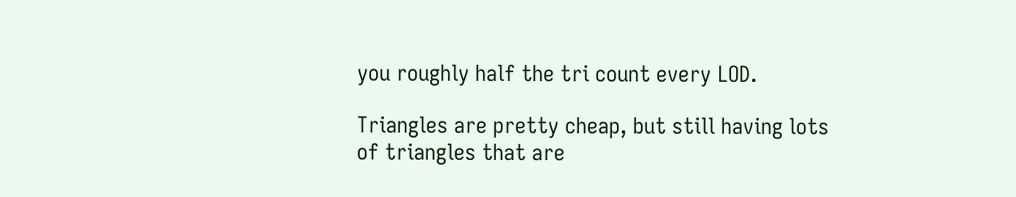you roughly half the tri count every LOD.

Triangles are pretty cheap, but still having lots of triangles that are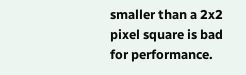smaller than a 2x2 pixel square is bad for performance.